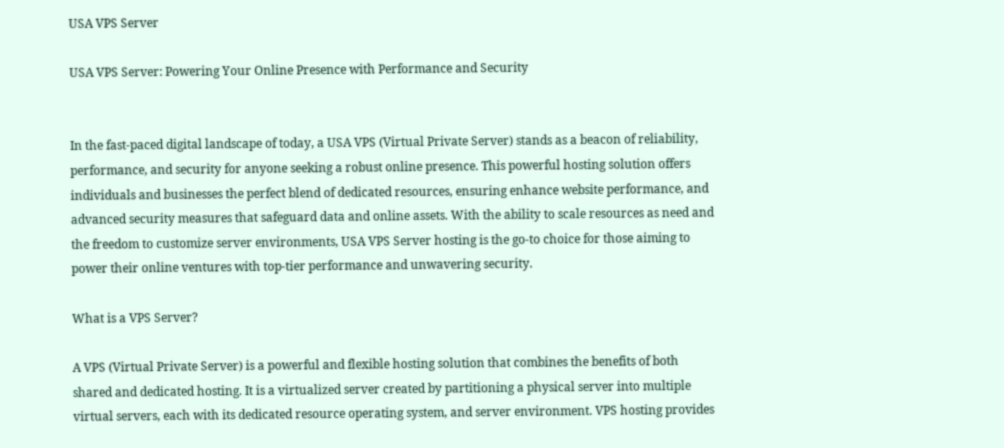USA VPS Server

USA VPS Server: Powering Your Online Presence with Performance and Security


In the fast-paced digital landscape of today, a USA VPS (Virtual Private Server) stands as a beacon of reliability, performance, and security for anyone seeking a robust online presence. This powerful hosting solution offers individuals and businesses the perfect blend of dedicated resources, ensuring enhance website performance, and advanced security measures that safeguard data and online assets. With the ability to scale resources as need and the freedom to customize server environments, USA VPS Server hosting is the go-to choice for those aiming to power their online ventures with top-tier performance and unwavering security.

What is a VPS Server?

A VPS (Virtual Private Server) is a powerful and flexible hosting solution that combines the benefits of both shared and dedicated hosting. It is a virtualized server created by partitioning a physical server into multiple virtual servers, each with its dedicated resource operating system, and server environment. VPS hosting provides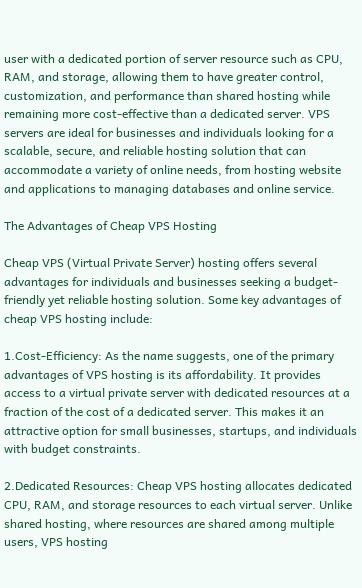user with a dedicated portion of server resource such as CPU, RAM, and storage, allowing them to have greater control, customization, and performance than shared hosting while remaining more cost-effective than a dedicated server. VPS servers are ideal for businesses and individuals looking for a scalable, secure, and reliable hosting solution that can accommodate a variety of online needs, from hosting website and applications to managing databases and online service.

The Advantages of Cheap VPS Hosting

Cheap VPS (Virtual Private Server) hosting offers several advantages for individuals and businesses seeking a budget-friendly yet reliable hosting solution. Some key advantages of cheap VPS hosting include:

1.Cost-Efficiency: As the name suggests, one of the primary advantages of VPS hosting is its affordability. It provides access to a virtual private server with dedicated resources at a fraction of the cost of a dedicated server. This makes it an attractive option for small businesses, startups, and individuals with budget constraints.

2.Dedicated Resources: Cheap VPS hosting allocates dedicated CPU, RAM, and storage resources to each virtual server. Unlike shared hosting, where resources are shared among multiple users, VPS hosting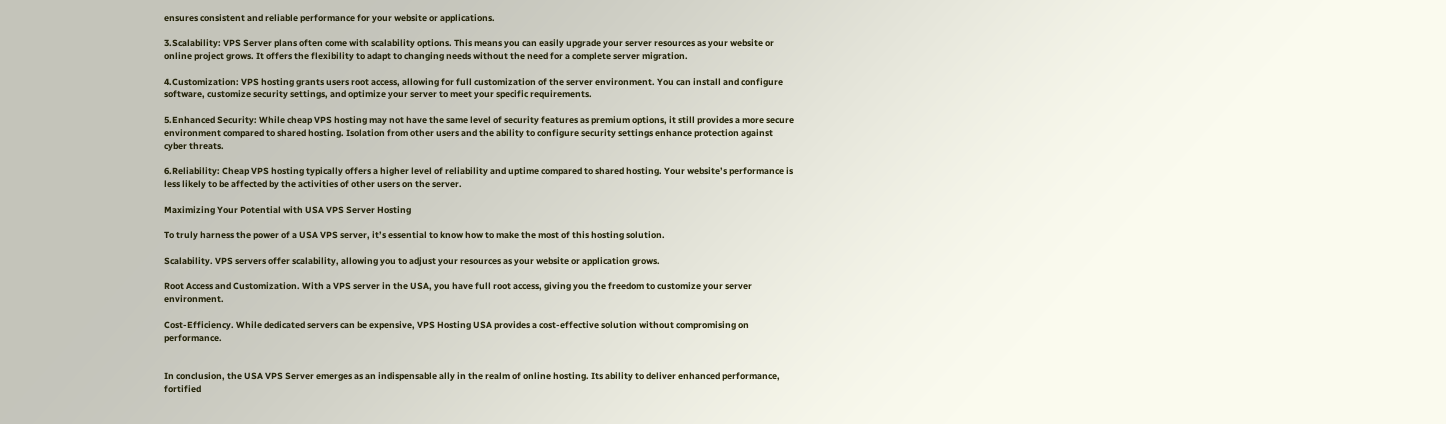ensures consistent and reliable performance for your website or applications.

3.Scalability: VPS Server plans often come with scalability options. This means you can easily upgrade your server resources as your website or online project grows. It offers the flexibility to adapt to changing needs without the need for a complete server migration.

4.Customization: VPS hosting grants users root access, allowing for full customization of the server environment. You can install and configure software, customize security settings, and optimize your server to meet your specific requirements.

5.Enhanced Security: While cheap VPS hosting may not have the same level of security features as premium options, it still provides a more secure environment compared to shared hosting. Isolation from other users and the ability to configure security settings enhance protection against cyber threats.

6.Reliability: Cheap VPS hosting typically offers a higher level of reliability and uptime compared to shared hosting. Your website’s performance is less likely to be affected by the activities of other users on the server.

Maximizing Your Potential with USA VPS Server Hosting

To truly harness the power of a USA VPS server, it’s essential to know how to make the most of this hosting solution.

Scalability. VPS servers offer scalability, allowing you to adjust your resources as your website or application grows.

Root Access and Customization. With a VPS server in the USA, you have full root access, giving you the freedom to customize your server environment.

Cost-Efficiency. While dedicated servers can be expensive, VPS Hosting USA provides a cost-effective solution without compromising on performance.


In conclusion, the USA VPS Server emerges as an indispensable ally in the realm of online hosting. Its ability to deliver enhanced performance, fortified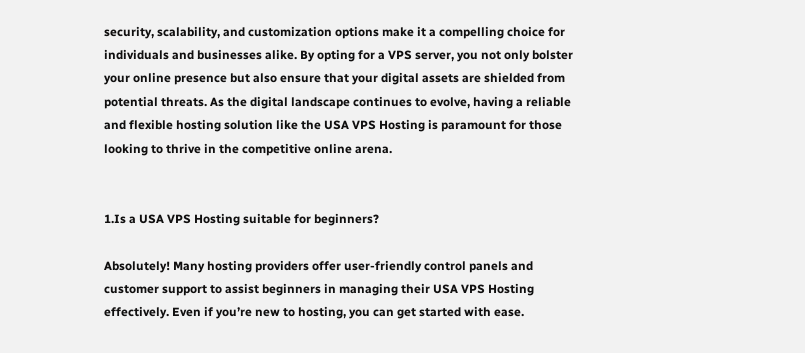security, scalability, and customization options make it a compelling choice for individuals and businesses alike. By opting for a VPS server, you not only bolster your online presence but also ensure that your digital assets are shielded from potential threats. As the digital landscape continues to evolve, having a reliable and flexible hosting solution like the USA VPS Hosting is paramount for those looking to thrive in the competitive online arena.


1.Is a USA VPS Hosting suitable for beginners?

Absolutely! Many hosting providers offer user-friendly control panels and customer support to assist beginners in managing their USA VPS Hosting effectively. Even if you’re new to hosting, you can get started with ease.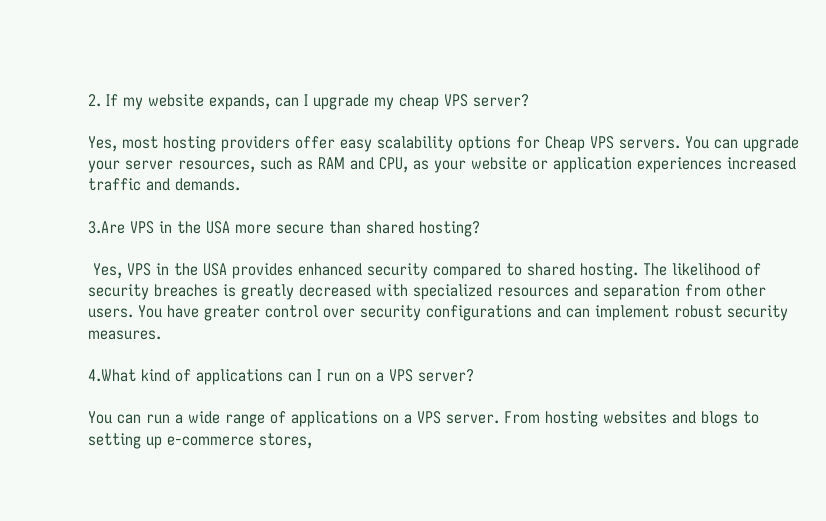2. If my website expands, can I upgrade my cheap VPS server?

Yes, most hosting providers offer easy scalability options for Cheap VPS servers. You can upgrade your server resources, such as RAM and CPU, as your website or application experiences increased traffic and demands.

3.Are VPS in the USA more secure than shared hosting?

 Yes, VPS in the USA provides enhanced security compared to shared hosting. The likelihood of security breaches is greatly decreased with specialized resources and separation from other users. You have greater control over security configurations and can implement robust security measures.

4.What kind of applications can I run on a VPS server?

You can run a wide range of applications on a VPS server. From hosting websites and blogs to setting up e-commerce stores,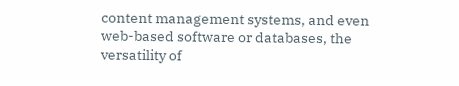content management systems, and even web-based software or databases, the versatility of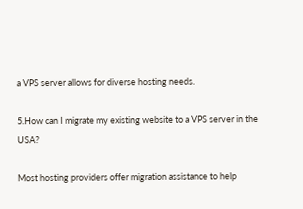a VPS server allows for diverse hosting needs.

5.How can I migrate my existing website to a VPS server in the USA?

Most hosting providers offer migration assistance to help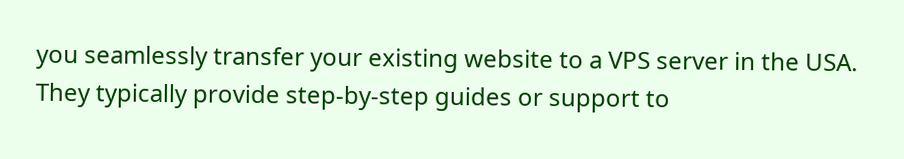you seamlessly transfer your existing website to a VPS server in the USA. They typically provide step-by-step guides or support to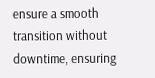ensure a smooth transition without downtime, ensuring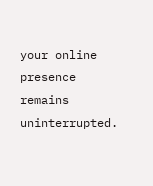your online presence remains uninterrupted.